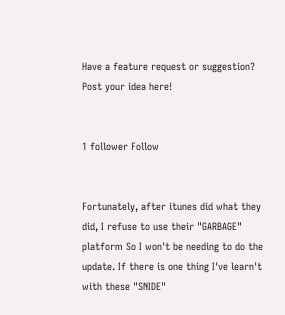Have a feature request or suggestion? Post your idea here!


1 follower Follow


Fortunately, after itunes did what they did, I refuse to use their "GARBAGE" platform So I won't be needing to do the update. If there is one thing I've learn't with these "SNIDE"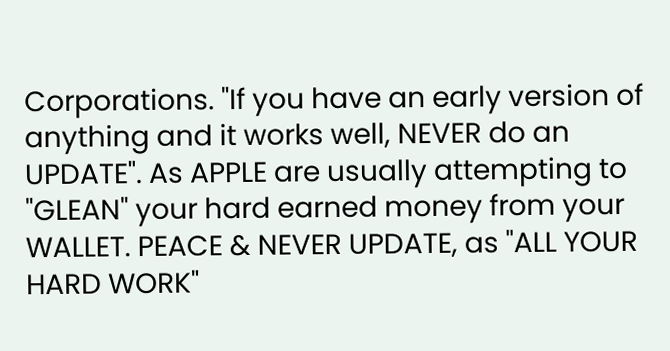Corporations. "If you have an early version of anything and it works well, NEVER do an UPDATE". As APPLE are usually attempting to "GLEAN" your hard earned money from your WALLET. PEACE & NEVER UPDATE, as "ALL YOUR HARD WORK"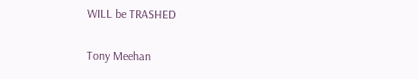WILL be TRASHED

Tony Meehan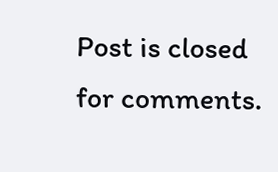Post is closed for comments.